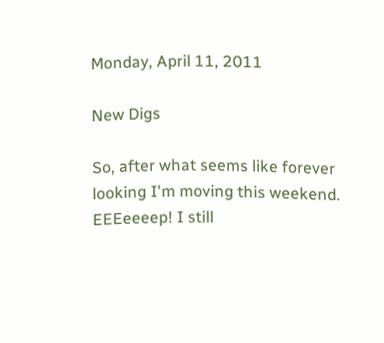Monday, April 11, 2011

New Digs

So, after what seems like forever looking I'm moving this weekend. EEEeeeep! I still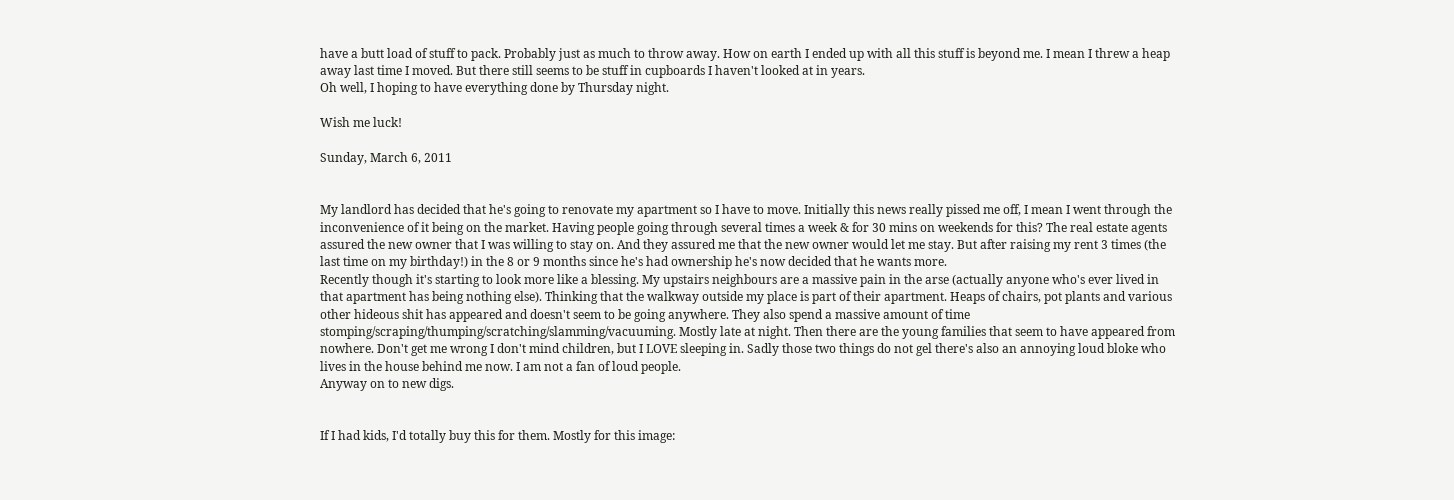have a butt load of stuff to pack. Probably just as much to throw away. How on earth I ended up with all this stuff is beyond me. I mean I threw a heap away last time I moved. But there still seems to be stuff in cupboards I haven't looked at in years.
Oh well, I hoping to have everything done by Thursday night.

Wish me luck!

Sunday, March 6, 2011


My landlord has decided that he's going to renovate my apartment so I have to move. Initially this news really pissed me off, I mean I went through the inconvenience of it being on the market. Having people going through several times a week & for 30 mins on weekends for this? The real estate agents assured the new owner that I was willing to stay on. And they assured me that the new owner would let me stay. But after raising my rent 3 times (the last time on my birthday!) in the 8 or 9 months since he's had ownership he's now decided that he wants more.
Recently though it's starting to look more like a blessing. My upstairs neighbours are a massive pain in the arse (actually anyone who's ever lived in that apartment has being nothing else). Thinking that the walkway outside my place is part of their apartment. Heaps of chairs, pot plants and various other hideous shit has appeared and doesn't seem to be going anywhere. They also spend a massive amount of time stomping/scraping/thumping/scratching/slamming/vacuuming. Mostly late at night. Then there are the young families that seem to have appeared from nowhere. Don't get me wrong I don't mind children, but I LOVE sleeping in. Sadly those two things do not gel there's also an annoying loud bloke who lives in the house behind me now. I am not a fan of loud people.
Anyway on to new digs.


If I had kids, I'd totally buy this for them. Mostly for this image: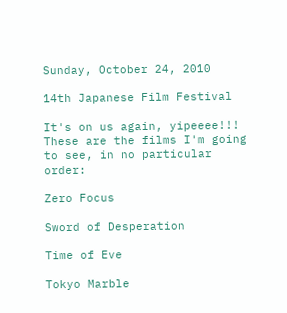Sunday, October 24, 2010

14th Japanese Film Festival

It's on us again, yipeeee!!! These are the films I'm going to see, in no particular order:

Zero Focus

Sword of Desperation

Time of Eve

Tokyo Marble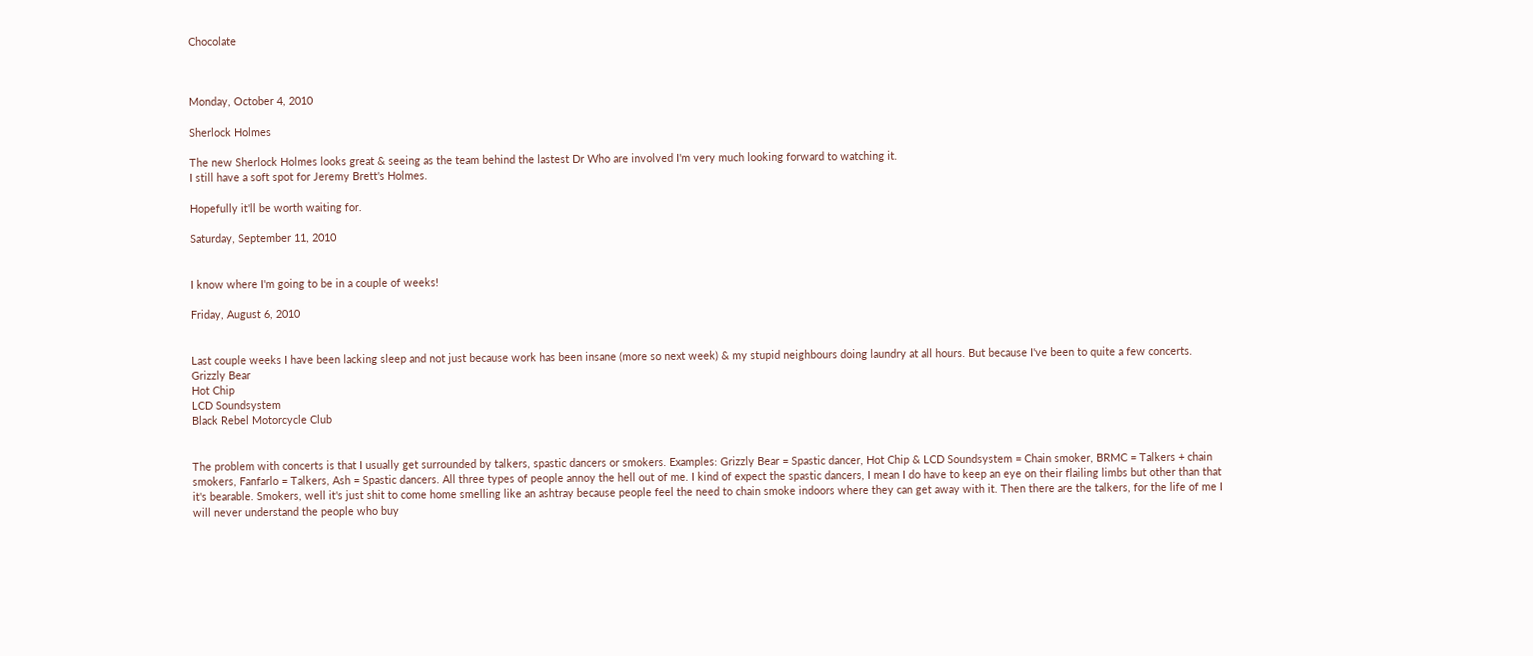Chocolate



Monday, October 4, 2010

Sherlock Holmes

The new Sherlock Holmes looks great & seeing as the team behind the lastest Dr Who are involved I'm very much looking forward to watching it.
I still have a soft spot for Jeremy Brett's Holmes.

Hopefully it'll be worth waiting for.

Saturday, September 11, 2010


I know where I'm going to be in a couple of weeks!

Friday, August 6, 2010


Last couple weeks I have been lacking sleep and not just because work has been insane (more so next week) & my stupid neighbours doing laundry at all hours. But because I've been to quite a few concerts.
Grizzly Bear
Hot Chip
LCD Soundsystem
Black Rebel Motorcycle Club


The problem with concerts is that I usually get surrounded by talkers, spastic dancers or smokers. Examples: Grizzly Bear = Spastic dancer, Hot Chip & LCD Soundsystem = Chain smoker, BRMC = Talkers + chain smokers, Fanfarlo = Talkers, Ash = Spastic dancers. All three types of people annoy the hell out of me. I kind of expect the spastic dancers, I mean I do have to keep an eye on their flailing limbs but other than that it's bearable. Smokers, well it's just shit to come home smelling like an ashtray because people feel the need to chain smoke indoors where they can get away with it. Then there are the talkers, for the life of me I will never understand the people who buy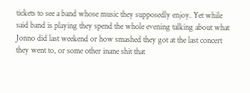tickets to see a band whose music they supposedly enjoy. Yet while said band is playing they spend the whole evening talking about what Jonno did last weekend or how smashed they got at the last concert they went to, or some other inane shit that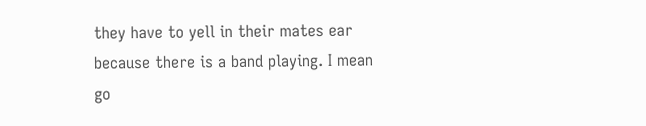they have to yell in their mates ear because there is a band playing. I mean go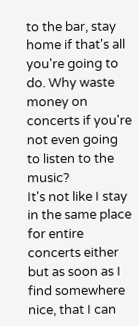to the bar, stay home if that's all you're going to do. Why waste money on concerts if you're not even going to listen to the music?
It's not like I stay in the same place for entire concerts either but as soon as I find somewhere nice, that I can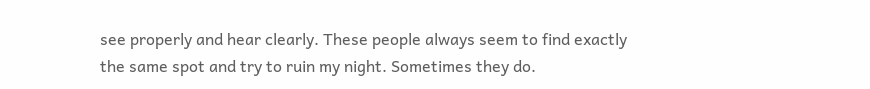see properly and hear clearly. These people always seem to find exactly the same spot and try to ruin my night. Sometimes they do.